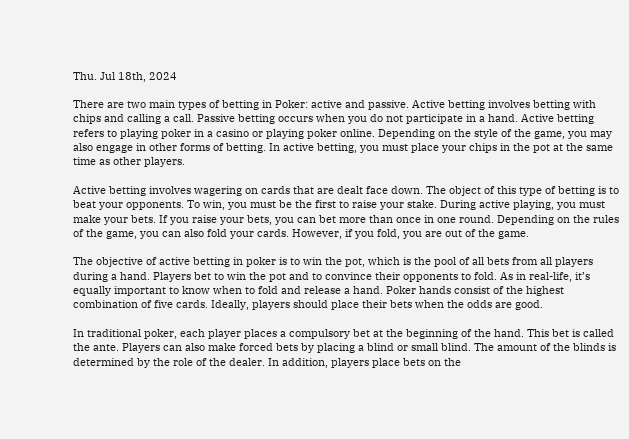Thu. Jul 18th, 2024

There are two main types of betting in Poker: active and passive. Active betting involves betting with chips and calling a call. Passive betting occurs when you do not participate in a hand. Active betting refers to playing poker in a casino or playing poker online. Depending on the style of the game, you may also engage in other forms of betting. In active betting, you must place your chips in the pot at the same time as other players.

Active betting involves wagering on cards that are dealt face down. The object of this type of betting is to beat your opponents. To win, you must be the first to raise your stake. During active playing, you must make your bets. If you raise your bets, you can bet more than once in one round. Depending on the rules of the game, you can also fold your cards. However, if you fold, you are out of the game.

The objective of active betting in poker is to win the pot, which is the pool of all bets from all players during a hand. Players bet to win the pot and to convince their opponents to fold. As in real-life, it’s equally important to know when to fold and release a hand. Poker hands consist of the highest combination of five cards. Ideally, players should place their bets when the odds are good.

In traditional poker, each player places a compulsory bet at the beginning of the hand. This bet is called the ante. Players can also make forced bets by placing a blind or small blind. The amount of the blinds is determined by the role of the dealer. In addition, players place bets on the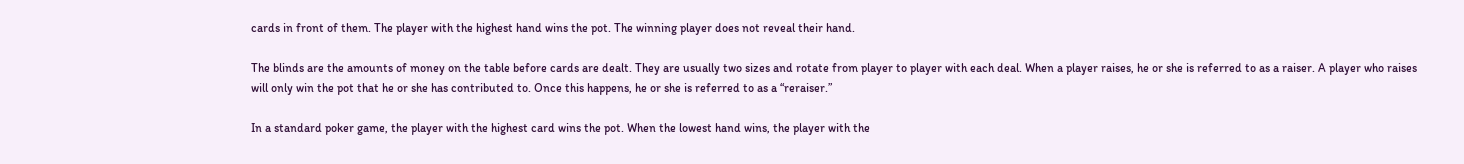cards in front of them. The player with the highest hand wins the pot. The winning player does not reveal their hand.

The blinds are the amounts of money on the table before cards are dealt. They are usually two sizes and rotate from player to player with each deal. When a player raises, he or she is referred to as a raiser. A player who raises will only win the pot that he or she has contributed to. Once this happens, he or she is referred to as a “reraiser.”

In a standard poker game, the player with the highest card wins the pot. When the lowest hand wins, the player with the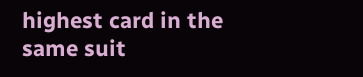highest card in the same suit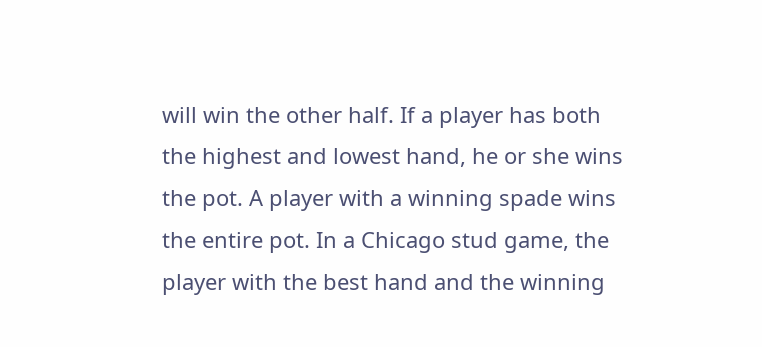will win the other half. If a player has both the highest and lowest hand, he or she wins the pot. A player with a winning spade wins the entire pot. In a Chicago stud game, the player with the best hand and the winning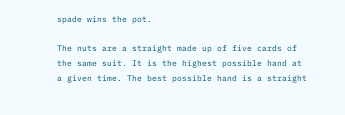spade wins the pot.

The nuts are a straight made up of five cards of the same suit. It is the highest possible hand at a given time. The best possible hand is a straight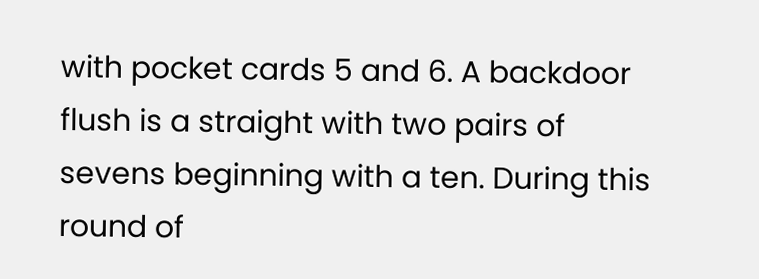with pocket cards 5 and 6. A backdoor flush is a straight with two pairs of sevens beginning with a ten. During this round of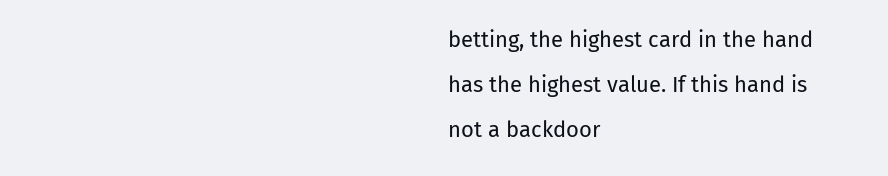betting, the highest card in the hand has the highest value. If this hand is not a backdoor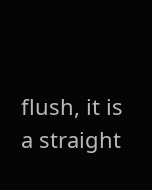flush, it is a straight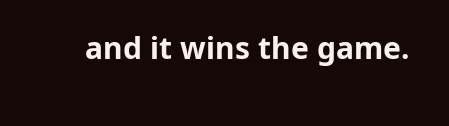and it wins the game.